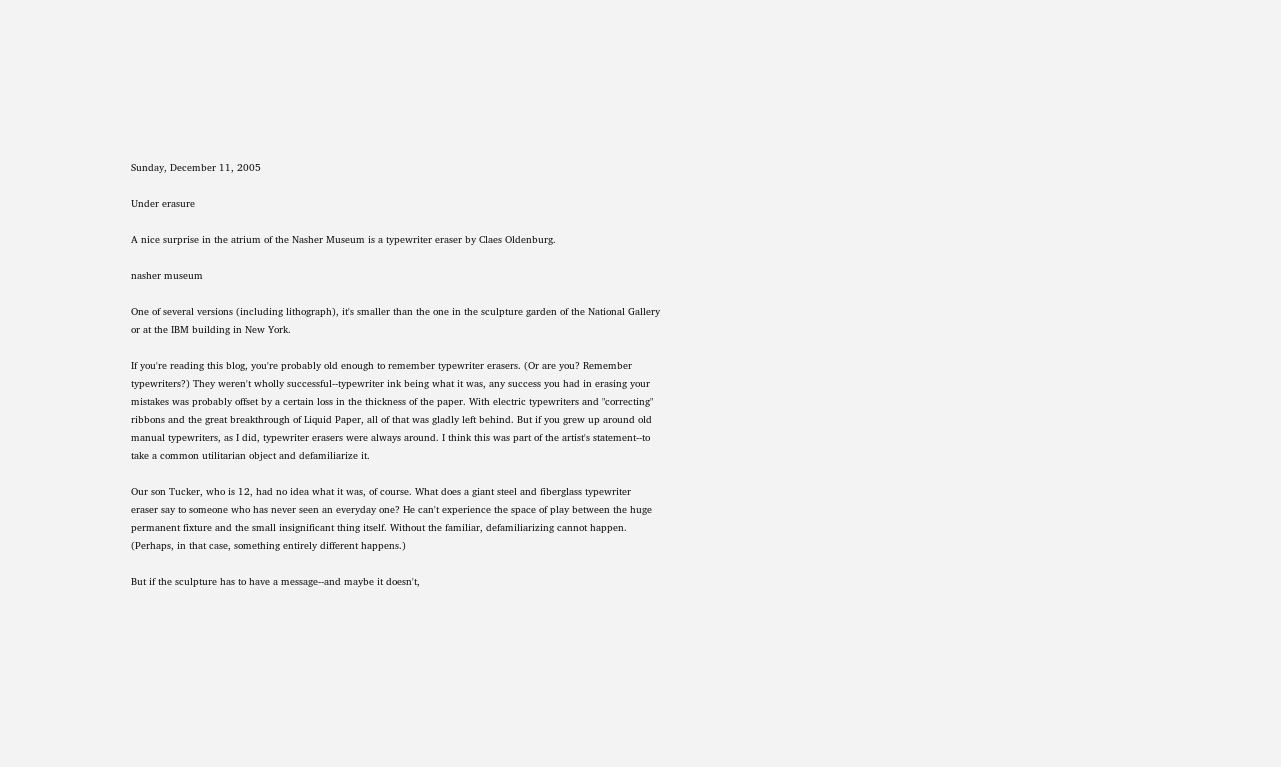Sunday, December 11, 2005

Under erasure

A nice surprise in the atrium of the Nasher Museum is a typewriter eraser by Claes Oldenburg.

nasher museum

One of several versions (including lithograph), it's smaller than the one in the sculpture garden of the National Gallery or at the IBM building in New York.

If you're reading this blog, you're probably old enough to remember typewriter erasers. (Or are you? Remember typewriters?) They weren't wholly successful--typewriter ink being what it was, any success you had in erasing your mistakes was probably offset by a certain loss in the thickness of the paper. With electric typewriters and "correcting" ribbons and the great breakthrough of Liquid Paper, all of that was gladly left behind. But if you grew up around old manual typewriters, as I did, typewriter erasers were always around. I think this was part of the artist's statement--to take a common utilitarian object and defamiliarize it.

Our son Tucker, who is 12, had no idea what it was, of course. What does a giant steel and fiberglass typewriter eraser say to someone who has never seen an everyday one? He can't experience the space of play between the huge permanent fixture and the small insignificant thing itself. Without the familiar, defamiliarizing cannot happen. (Perhaps, in that case, something entirely different happens.)

But if the sculpture has to have a message--and maybe it doesn't,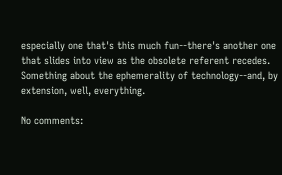especially one that's this much fun--there's another one that slides into view as the obsolete referent recedes. Something about the ephemerality of technology--and, by extension, well, everything.

No comments: